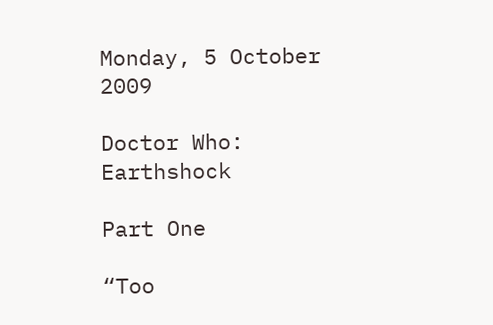Monday, 5 October 2009

Doctor Who: Earthshock

Part One

“Too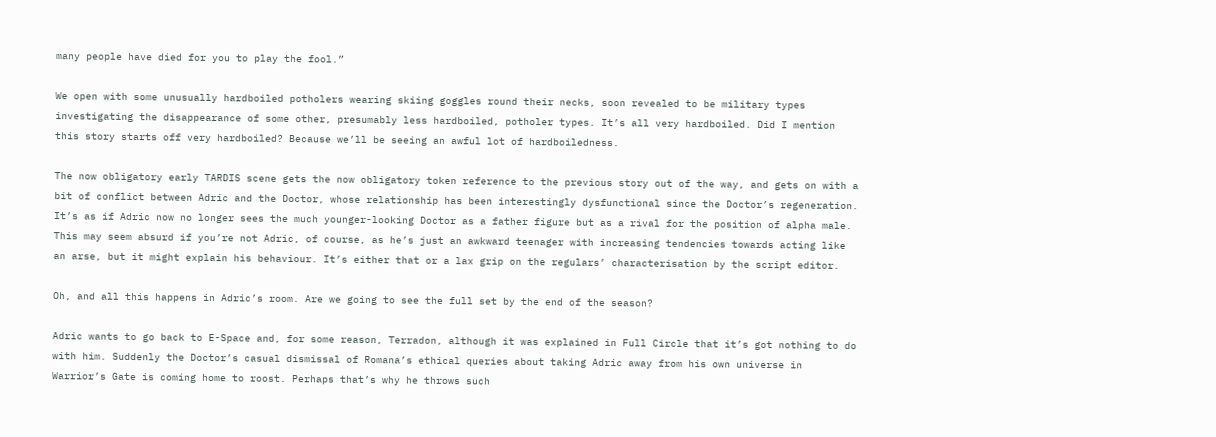many people have died for you to play the fool.”

We open with some unusually hardboiled potholers wearing skiing goggles round their necks, soon revealed to be military types investigating the disappearance of some other, presumably less hardboiled, potholer types. It’s all very hardboiled. Did I mention this story starts off very hardboiled? Because we’ll be seeing an awful lot of hardboiledness.

The now obligatory early TARDIS scene gets the now obligatory token reference to the previous story out of the way, and gets on with a bit of conflict between Adric and the Doctor, whose relationship has been interestingly dysfunctional since the Doctor’s regeneration. It’s as if Adric now no longer sees the much younger-looking Doctor as a father figure but as a rival for the position of alpha male. This may seem absurd if you’re not Adric, of course, as he’s just an awkward teenager with increasing tendencies towards acting like an arse, but it might explain his behaviour. It’s either that or a lax grip on the regulars’ characterisation by the script editor.

Oh, and all this happens in Adric’s room. Are we going to see the full set by the end of the season?

Adric wants to go back to E-Space and, for some reason, Terradon, although it was explained in Full Circle that it’s got nothing to do with him. Suddenly the Doctor’s casual dismissal of Romana’s ethical queries about taking Adric away from his own universe in Warrior’s Gate is coming home to roost. Perhaps that’s why he throws such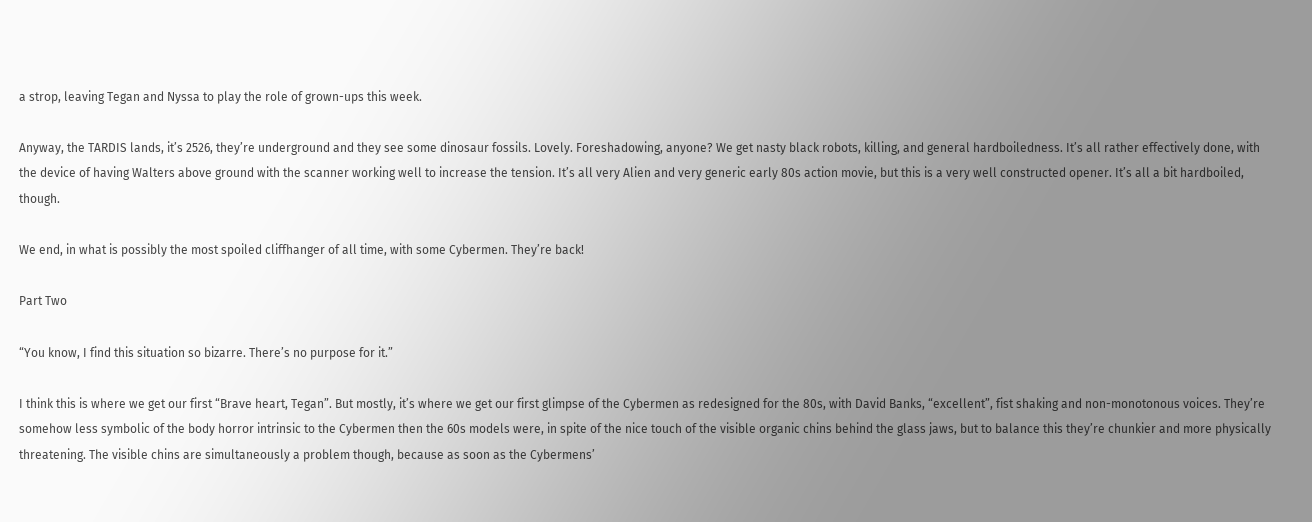a strop, leaving Tegan and Nyssa to play the role of grown-ups this week.

Anyway, the TARDIS lands, it’s 2526, they’re underground and they see some dinosaur fossils. Lovely. Foreshadowing, anyone? We get nasty black robots, killing, and general hardboiledness. It’s all rather effectively done, with the device of having Walters above ground with the scanner working well to increase the tension. It’s all very Alien and very generic early 80s action movie, but this is a very well constructed opener. It’s all a bit hardboiled, though.

We end, in what is possibly the most spoiled cliffhanger of all time, with some Cybermen. They’re back!

Part Two

“You know, I find this situation so bizarre. There’s no purpose for it.”

I think this is where we get our first “Brave heart, Tegan”. But mostly, it’s where we get our first glimpse of the Cybermen as redesigned for the 80s, with David Banks, “excellent”, fist shaking and non-monotonous voices. They’re somehow less symbolic of the body horror intrinsic to the Cybermen then the 60s models were, in spite of the nice touch of the visible organic chins behind the glass jaws, but to balance this they’re chunkier and more physically threatening. The visible chins are simultaneously a problem though, because as soon as the Cybermens’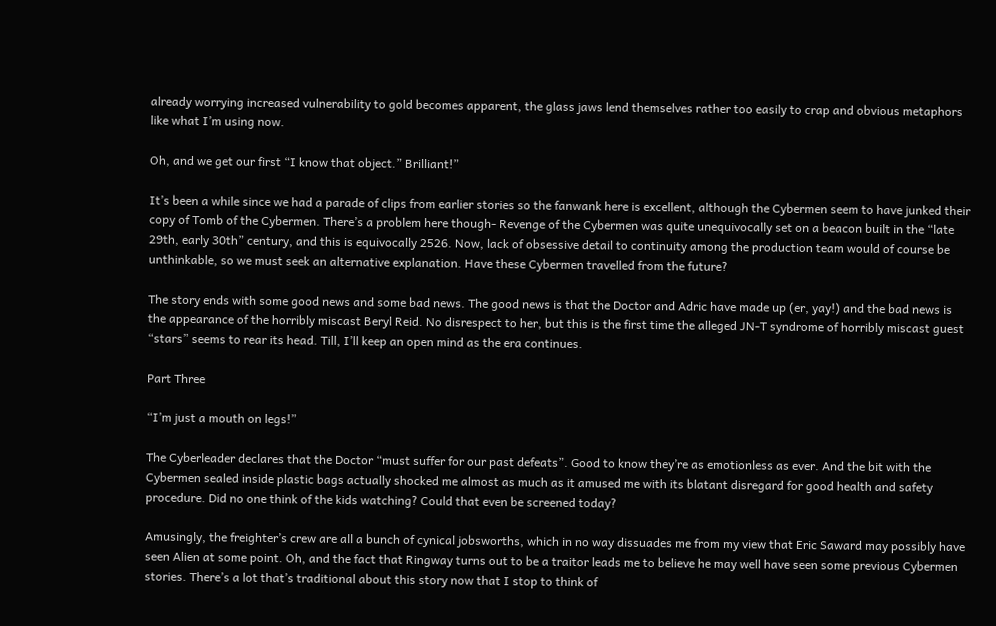already worrying increased vulnerability to gold becomes apparent, the glass jaws lend themselves rather too easily to crap and obvious metaphors like what I’m using now.

Oh, and we get our first “I know that object.” Brilliant!”

It’s been a while since we had a parade of clips from earlier stories so the fanwank here is excellent, although the Cybermen seem to have junked their copy of Tomb of the Cybermen. There’s a problem here though- Revenge of the Cybermen was quite unequivocally set on a beacon built in the “late 29th, early 30th” century, and this is equivocally 2526. Now, lack of obsessive detail to continuity among the production team would of course be unthinkable, so we must seek an alternative explanation. Have these Cybermen travelled from the future?

The story ends with some good news and some bad news. The good news is that the Doctor and Adric have made up (er, yay!) and the bad news is the appearance of the horribly miscast Beryl Reid. No disrespect to her, but this is the first time the alleged JN-T syndrome of horribly miscast guest “stars” seems to rear its head. Till, I’ll keep an open mind as the era continues.

Part Three

“I’m just a mouth on legs!”

The Cyberleader declares that the Doctor “must suffer for our past defeats”. Good to know they’re as emotionless as ever. And the bit with the Cybermen sealed inside plastic bags actually shocked me almost as much as it amused me with its blatant disregard for good health and safety procedure. Did no one think of the kids watching? Could that even be screened today?

Amusingly, the freighter’s crew are all a bunch of cynical jobsworths, which in no way dissuades me from my view that Eric Saward may possibly have seen Alien at some point. Oh, and the fact that Ringway turns out to be a traitor leads me to believe he may well have seen some previous Cybermen stories. There’s a lot that’s traditional about this story now that I stop to think of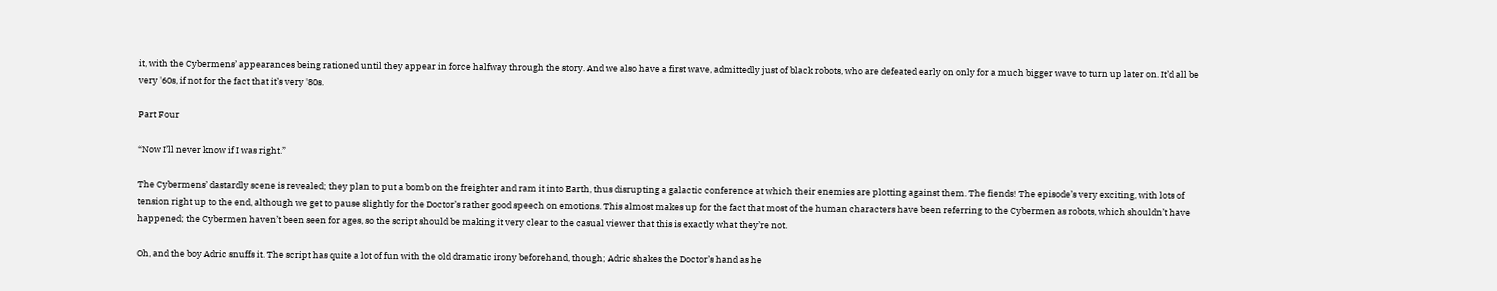it, with the Cybermens’ appearances being rationed until they appear in force halfway through the story. And we also have a first wave, admittedly just of black robots, who are defeated early on only for a much bigger wave to turn up later on. It’d all be very '60s, if not for the fact that it’s very '80s.

Part Four

“Now I’ll never know if I was right.”

The Cybermens’ dastardly scene is revealed; they plan to put a bomb on the freighter and ram it into Earth, thus disrupting a galactic conference at which their enemies are plotting against them. The fiends! The episode’s very exciting, with lots of tension right up to the end, although we get to pause slightly for the Doctor’s rather good speech on emotions. This almost makes up for the fact that most of the human characters have been referring to the Cybermen as robots, which shouldn’t have happened; the Cybermen haven’t been seen for ages, so the script should be making it very clear to the casual viewer that this is exactly what they’re not.

Oh, and the boy Adric snuffs it. The script has quite a lot of fun with the old dramatic irony beforehand, though; Adric shakes the Doctor’s hand as he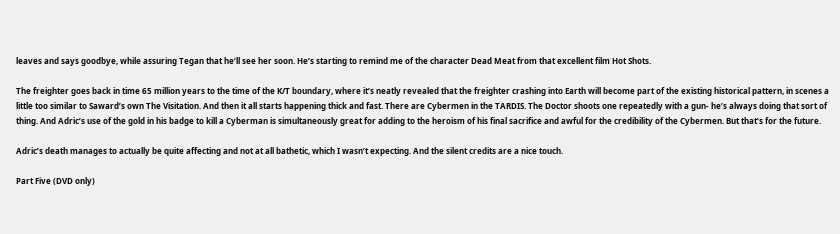leaves and says goodbye, while assuring Tegan that he’ll see her soon. He’s starting to remind me of the character Dead Meat from that excellent film Hot Shots.

The freighter goes back in time 65 million years to the time of the K/T boundary, where it’s neatly revealed that the freighter crashing into Earth will become part of the existing historical pattern, in scenes a little too similar to Saward’s own The Visitation. And then it all starts happening thick and fast. There are Cybermen in the TARDIS. The Doctor shoots one repeatedly with a gun- he’s always doing that sort of thing. And Adric’s use of the gold in his badge to kill a Cyberman is simultaneously great for adding to the heroism of his final sacrifice and awful for the credibility of the Cybermen. But that’s for the future.

Adric’s death manages to actually be quite affecting and not at all bathetic, which I wasn’t expecting. And the silent credits are a nice touch.

Part Five (DVD only)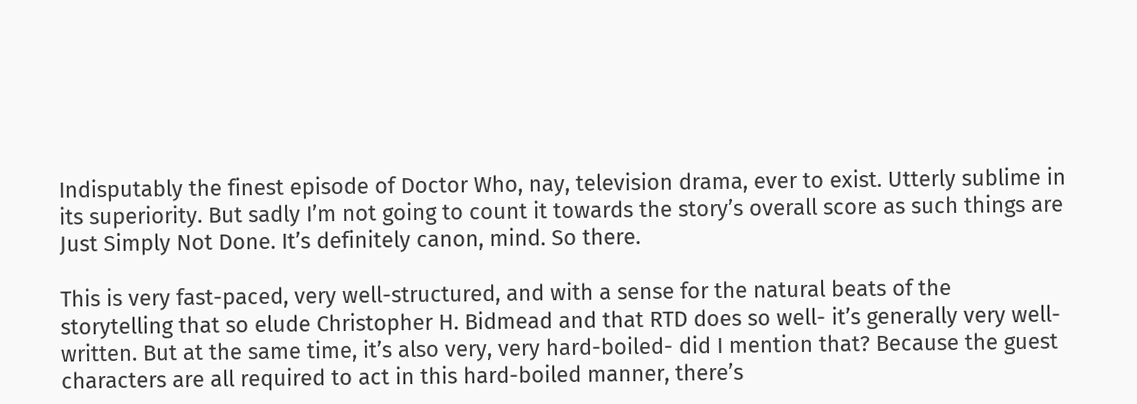Indisputably the finest episode of Doctor Who, nay, television drama, ever to exist. Utterly sublime in its superiority. But sadly I’m not going to count it towards the story’s overall score as such things are Just Simply Not Done. It’s definitely canon, mind. So there.

This is very fast-paced, very well-structured, and with a sense for the natural beats of the storytelling that so elude Christopher H. Bidmead and that RTD does so well- it’s generally very well-written. But at the same time, it’s also very, very hard-boiled- did I mention that? Because the guest characters are all required to act in this hard-boiled manner, there’s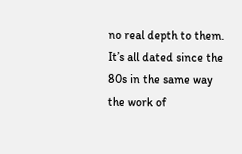no real depth to them. It’s all dated since the 80s in the same way the work of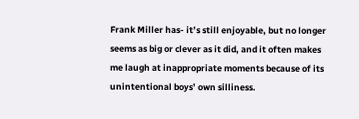Frank Miller has- it’s still enjoyable, but no longer seems as big or clever as it did, and it often makes me laugh at inappropriate moments because of its unintentional boys’ own silliness.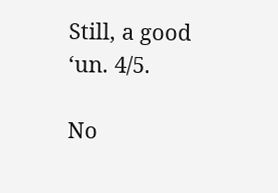Still, a good ‘un. 4/5.

No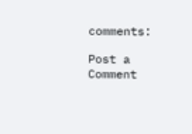comments:

Post a Comment